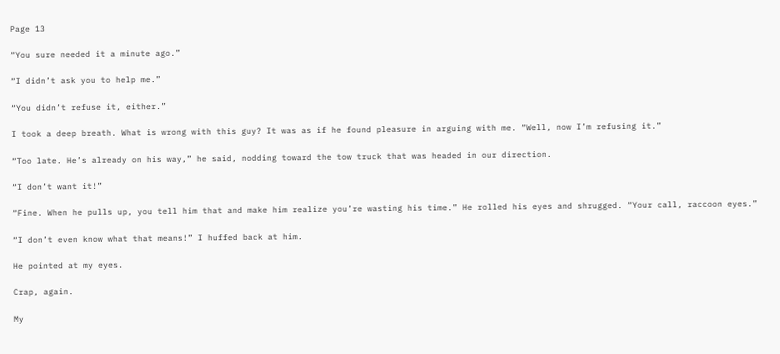Page 13

“You sure needed it a minute ago.”

“I didn’t ask you to help me.”

“You didn’t refuse it, either.”

I took a deep breath. What is wrong with this guy? It was as if he found pleasure in arguing with me. “Well, now I’m refusing it.”

“Too late. He’s already on his way,” he said, nodding toward the tow truck that was headed in our direction.

“I don’t want it!”

“Fine. When he pulls up, you tell him that and make him realize you’re wasting his time.” He rolled his eyes and shrugged. “Your call, raccoon eyes.”

“I don’t even know what that means!” I huffed back at him.

He pointed at my eyes.

Crap, again.

My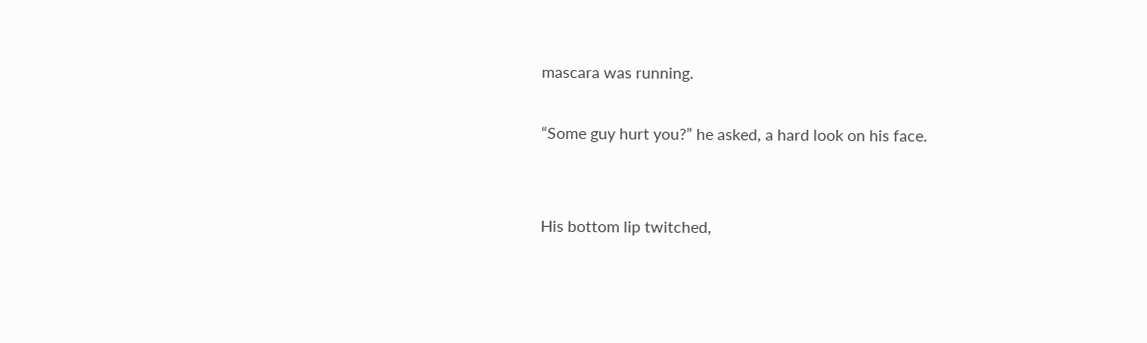mascara was running.

“Some guy hurt you?” he asked, a hard look on his face.


His bottom lip twitched,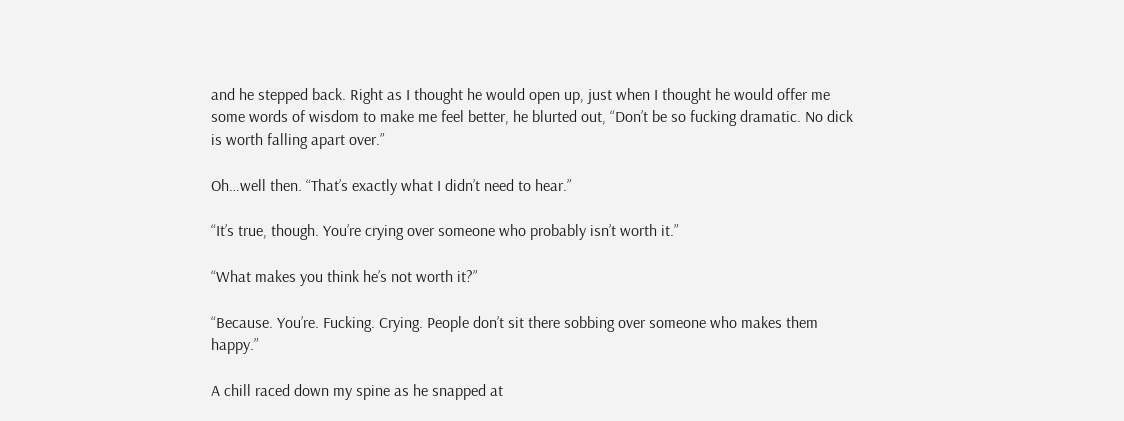and he stepped back. Right as I thought he would open up, just when I thought he would offer me some words of wisdom to make me feel better, he blurted out, “Don’t be so fucking dramatic. No dick is worth falling apart over.”

Oh…well then. “That’s exactly what I didn’t need to hear.”

“It’s true, though. You’re crying over someone who probably isn’t worth it.”

“What makes you think he’s not worth it?”

“Because. You’re. Fucking. Crying. People don’t sit there sobbing over someone who makes them happy.”

A chill raced down my spine as he snapped at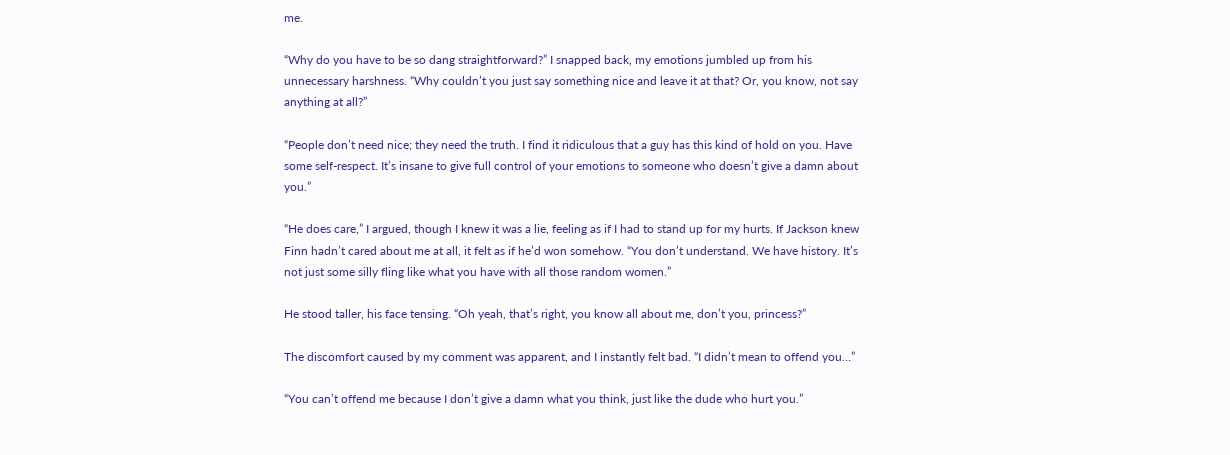me.

“Why do you have to be so dang straightforward?” I snapped back, my emotions jumbled up from his unnecessary harshness. “Why couldn’t you just say something nice and leave it at that? Or, you know, not say anything at all?”

“People don’t need nice; they need the truth. I find it ridiculous that a guy has this kind of hold on you. Have some self-respect. It’s insane to give full control of your emotions to someone who doesn’t give a damn about you.”

“He does care,” I argued, though I knew it was a lie, feeling as if I had to stand up for my hurts. If Jackson knew Finn hadn’t cared about me at all, it felt as if he’d won somehow. “You don’t understand. We have history. It’s not just some silly fling like what you have with all those random women.”

He stood taller, his face tensing. “Oh yeah, that’s right, you know all about me, don’t you, princess?”

The discomfort caused by my comment was apparent, and I instantly felt bad. “I didn’t mean to offend you…”

“You can’t offend me because I don’t give a damn what you think, just like the dude who hurt you.”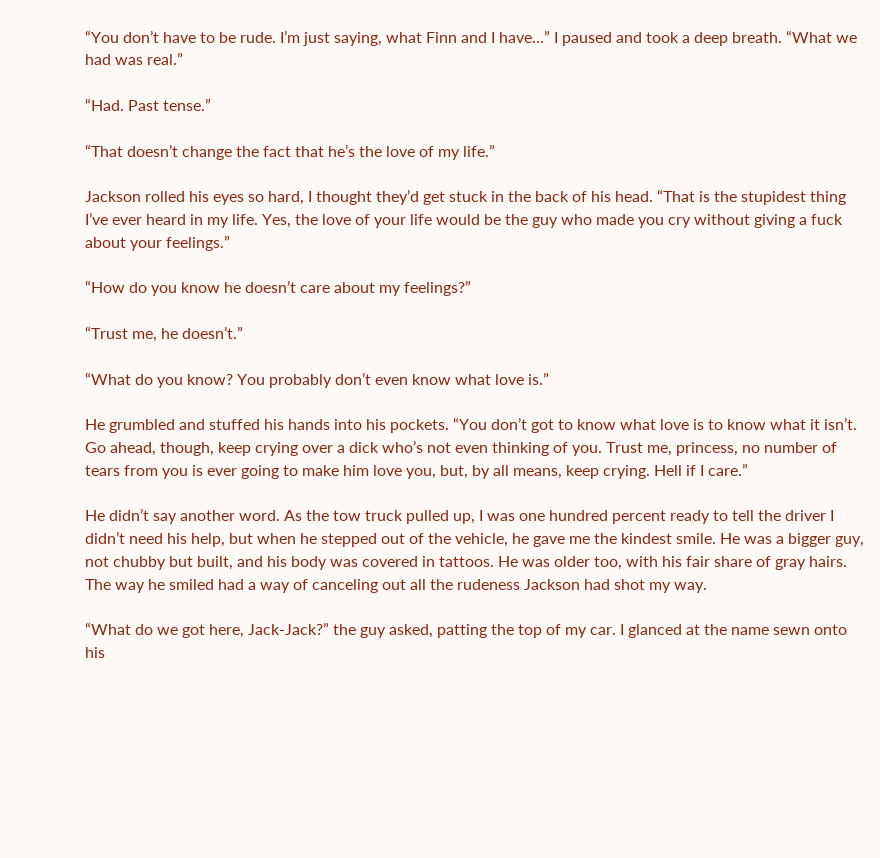“You don’t have to be rude. I’m just saying, what Finn and I have…” I paused and took a deep breath. “What we had was real.”

“Had. Past tense.”

“That doesn’t change the fact that he’s the love of my life.”

Jackson rolled his eyes so hard, I thought they’d get stuck in the back of his head. “That is the stupidest thing I’ve ever heard in my life. Yes, the love of your life would be the guy who made you cry without giving a fuck about your feelings.”

“How do you know he doesn’t care about my feelings?”

“Trust me, he doesn’t.”

“What do you know? You probably don’t even know what love is.”

He grumbled and stuffed his hands into his pockets. “You don’t got to know what love is to know what it isn’t. Go ahead, though, keep crying over a dick who’s not even thinking of you. Trust me, princess, no number of tears from you is ever going to make him love you, but, by all means, keep crying. Hell if I care.”

He didn’t say another word. As the tow truck pulled up, I was one hundred percent ready to tell the driver I didn’t need his help, but when he stepped out of the vehicle, he gave me the kindest smile. He was a bigger guy, not chubby but built, and his body was covered in tattoos. He was older too, with his fair share of gray hairs. The way he smiled had a way of canceling out all the rudeness Jackson had shot my way.

“What do we got here, Jack-Jack?” the guy asked, patting the top of my car. I glanced at the name sewn onto his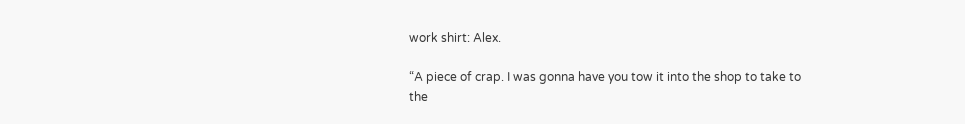work shirt: Alex.

“A piece of crap. I was gonna have you tow it into the shop to take to the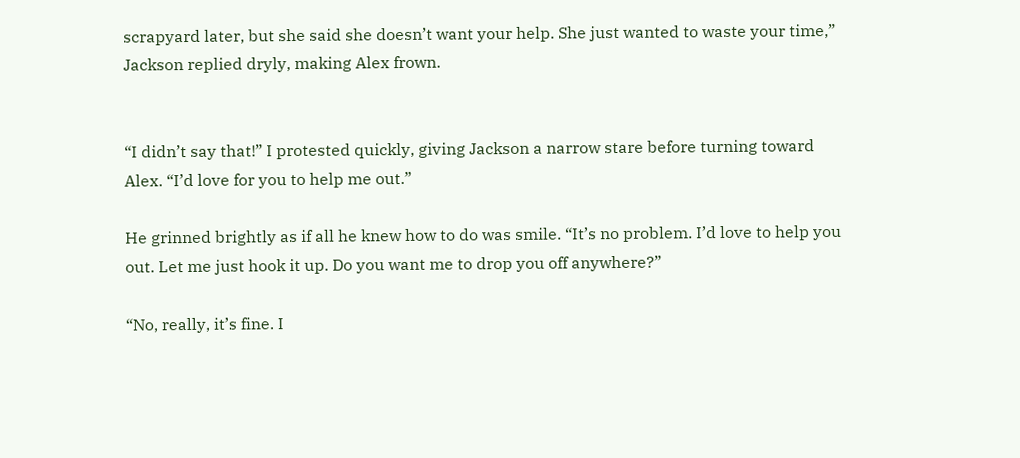scrapyard later, but she said she doesn’t want your help. She just wanted to waste your time,” Jackson replied dryly, making Alex frown.


“I didn’t say that!” I protested quickly, giving Jackson a narrow stare before turning toward Alex. “I’d love for you to help me out.”

He grinned brightly as if all he knew how to do was smile. “It’s no problem. I’d love to help you out. Let me just hook it up. Do you want me to drop you off anywhere?”

“No, really, it’s fine. I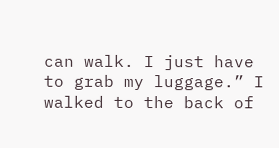can walk. I just have to grab my luggage.” I walked to the back of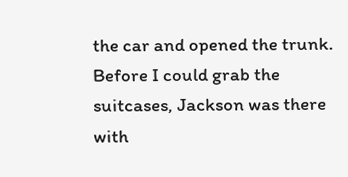the car and opened the trunk. Before I could grab the suitcases, Jackson was there with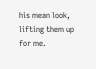his mean look, lifting them up for me.